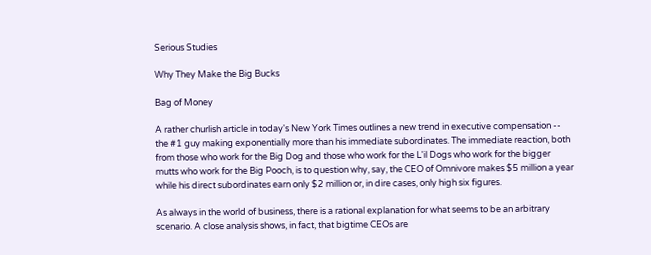Serious Studies

Why They Make the Big Bucks

Bag of Money

A rather churlish article in today's New York Times outlines a new trend in executive compensation -- the #1 guy making exponentially more than his immediate subordinates. The immediate reaction, both from those who work for the Big Dog and those who work for the L'il Dogs who work for the bigger mutts who work for the Big Pooch, is to question why, say, the CEO of Omnivore makes $5 million a year while his direct subordinates earn only $2 million or, in dire cases, only high six figures.

As always in the world of business, there is a rational explanation for what seems to be an arbitrary scenario. A close analysis shows, in fact, that bigtime CEOs are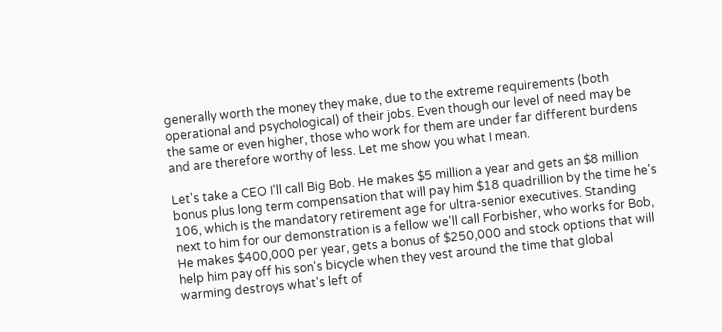generally worth the money they make, due to the extreme requirements (both operational and psychological) of their jobs. Even though our level of need may be the same or even higher, those who work for them are under far different burdens and are therefore worthy of less. Let me show you what I mean.

Let's take a CEO I'll call Big Bob. He makes $5 million a year and gets an $8 million bonus plus long term compensation that will pay him $18 quadrillion by the time he's 106, which is the mandatory retirement age for ultra-senior executives. Standing next to him for our demonstration is a fellow we'll call Forbisher, who works for Bob, He makes $400,000 per year, gets a bonus of $250,000 and stock options that will help him pay off his son's bicycle when they vest around the time that global warming destroys what's left of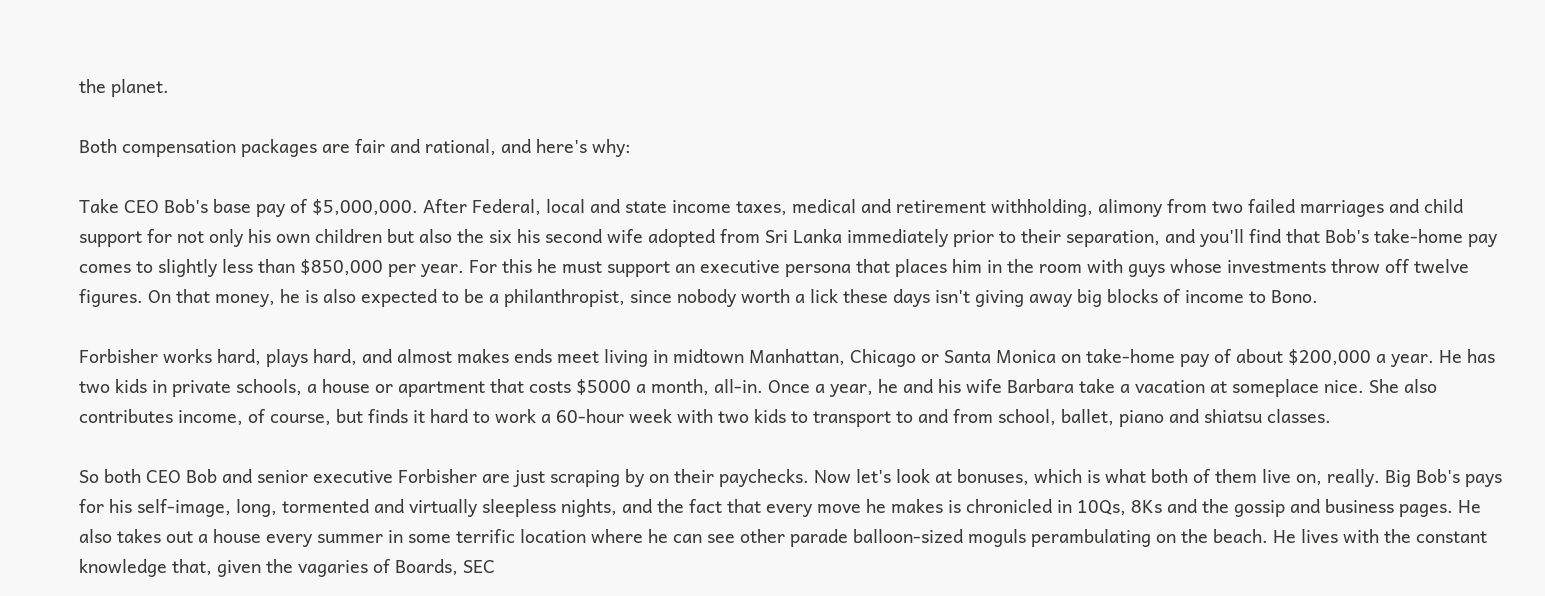the planet.

Both compensation packages are fair and rational, and here's why:

Take CEO Bob's base pay of $5,000,000. After Federal, local and state income taxes, medical and retirement withholding, alimony from two failed marriages and child support for not only his own children but also the six his second wife adopted from Sri Lanka immediately prior to their separation, and you'll find that Bob's take-home pay comes to slightly less than $850,000 per year. For this he must support an executive persona that places him in the room with guys whose investments throw off twelve figures. On that money, he is also expected to be a philanthropist, since nobody worth a lick these days isn't giving away big blocks of income to Bono.

Forbisher works hard, plays hard, and almost makes ends meet living in midtown Manhattan, Chicago or Santa Monica on take-home pay of about $200,000 a year. He has two kids in private schools, a house or apartment that costs $5000 a month, all-in. Once a year, he and his wife Barbara take a vacation at someplace nice. She also contributes income, of course, but finds it hard to work a 60-hour week with two kids to transport to and from school, ballet, piano and shiatsu classes.

So both CEO Bob and senior executive Forbisher are just scraping by on their paychecks. Now let's look at bonuses, which is what both of them live on, really. Big Bob's pays for his self-image, long, tormented and virtually sleepless nights, and the fact that every move he makes is chronicled in 10Qs, 8Ks and the gossip and business pages. He also takes out a house every summer in some terrific location where he can see other parade balloon-sized moguls perambulating on the beach. He lives with the constant knowledge that, given the vagaries of Boards, SEC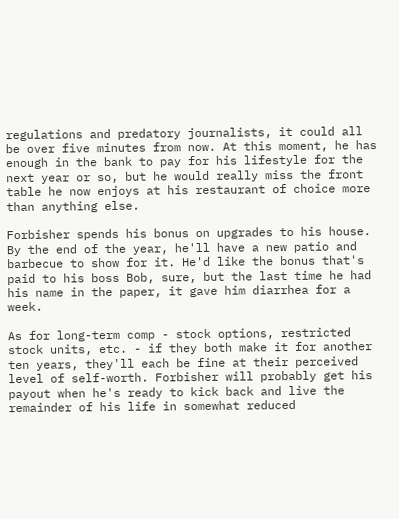regulations and predatory journalists, it could all be over five minutes from now. At this moment, he has enough in the bank to pay for his lifestyle for the next year or so, but he would really miss the front table he now enjoys at his restaurant of choice more than anything else.

Forbisher spends his bonus on upgrades to his house. By the end of the year, he'll have a new patio and barbecue to show for it. He'd like the bonus that's paid to his boss Bob, sure, but the last time he had his name in the paper, it gave him diarrhea for a week.

As for long-term comp - stock options, restricted stock units, etc. - if they both make it for another ten years, they'll each be fine at their perceived level of self-worth. Forbisher will probably get his payout when he's ready to kick back and live the remainder of his life in somewhat reduced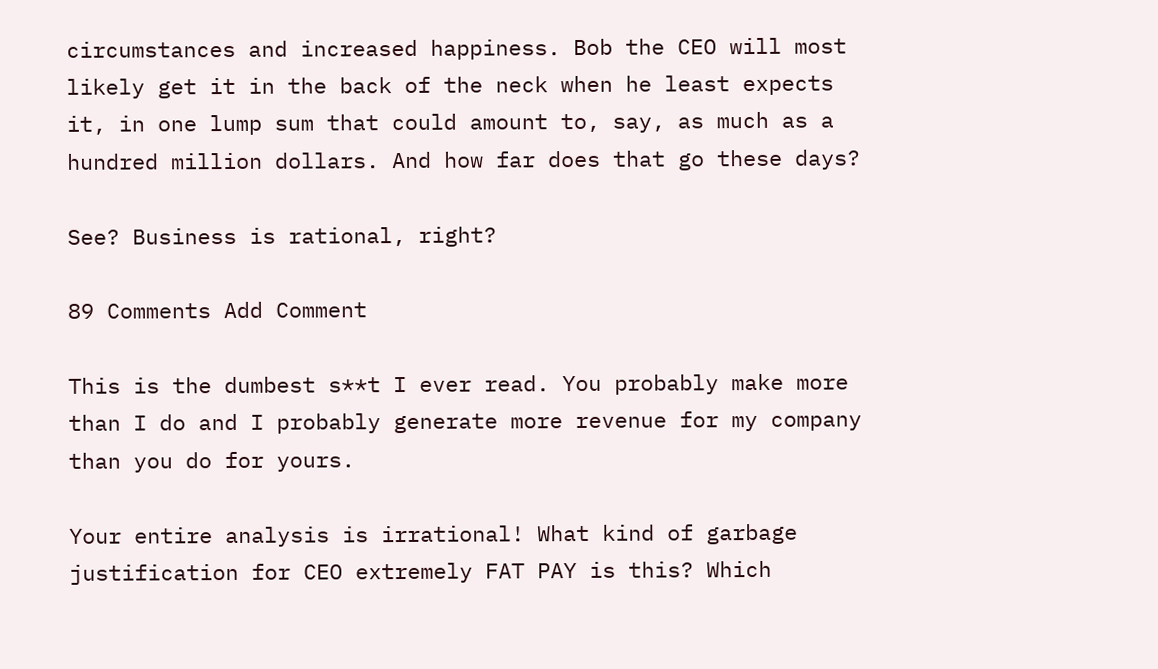circumstances and increased happiness. Bob the CEO will most likely get it in the back of the neck when he least expects it, in one lump sum that could amount to, say, as much as a hundred million dollars. And how far does that go these days?

See? Business is rational, right?

89 Comments Add Comment

This is the dumbest s**t I ever read. You probably make more than I do and I probably generate more revenue for my company than you do for yours.

Your entire analysis is irrational! What kind of garbage justification for CEO extremely FAT PAY is this? Which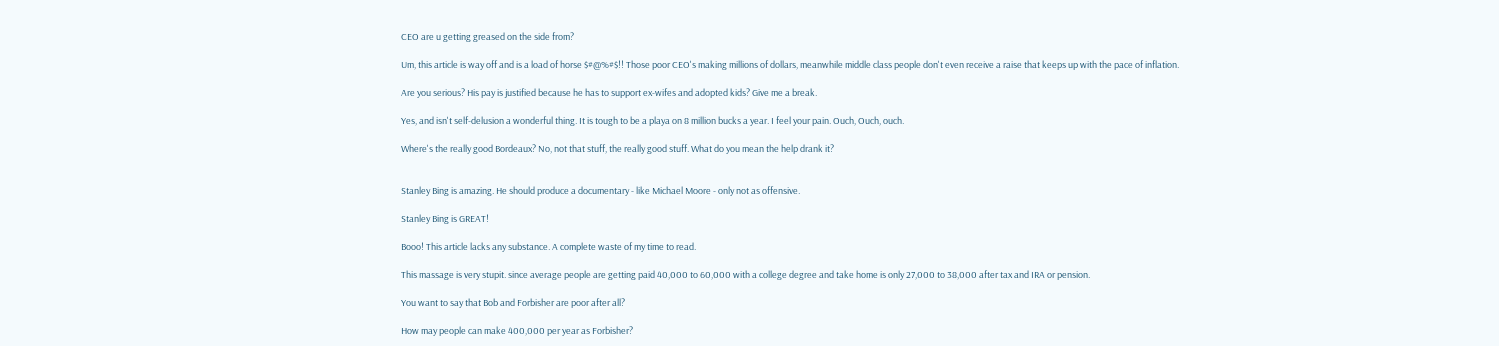CEO are u getting greased on the side from?

Um, this article is way off and is a load of horse $#@%#$!! Those poor CEO's making millions of dollars, meanwhile middle class people don't even receive a raise that keeps up with the pace of inflation.

Are you serious? His pay is justified because he has to support ex-wifes and adopted kids? Give me a break.

Yes, and isn't self-delusion a wonderful thing. It is tough to be a playa on 8 million bucks a year. I feel your pain. Ouch, Ouch, ouch.

Where's the really good Bordeaux? No, not that stuff, the really good stuff. What do you mean the help drank it?


Stanley Bing is amazing. He should produce a documentary - like Michael Moore - only not as offensive.

Stanley Bing is GREAT!

Booo! This article lacks any substance. A complete waste of my time to read.

This massage is very stupit. since average people are getting paid 40,000 to 60,000 with a college degree and take home is only 27,000 to 38,000 after tax and IRA or pension.

You want to say that Bob and Forbisher are poor after all?

How may people can make 400,000 per year as Forbisher?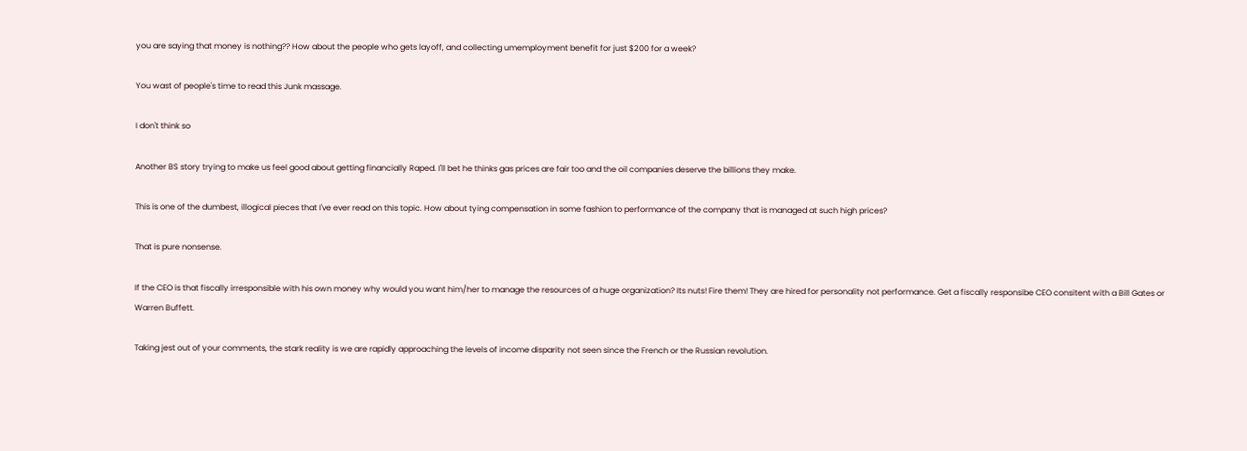you are saying that money is nothing?? How about the people who gets layoff, and collecting umemployment benefit for just $200 for a week?

You wast of people's time to read this Junk massage.

I don't think so

Another BS story trying to make us feel good about getting financially Raped. I'll bet he thinks gas prices are fair too and the oil companies deserve the billions they make.

This is one of the dumbest, illogical pieces that I've ever read on this topic. How about tying compensation in some fashion to performance of the company that is managed at such high prices?

That is pure nonsense.

If the CEO is that fiscally irresponsible with his own money why would you want him/her to manage the resources of a huge organization? Its nuts! Fire them! They are hired for personality not performance. Get a fiscally responsibe CEO consitent with a Bill Gates or Warren Buffett.

Taking jest out of your comments, the stark reality is we are rapidly approaching the levels of income disparity not seen since the French or the Russian revolution.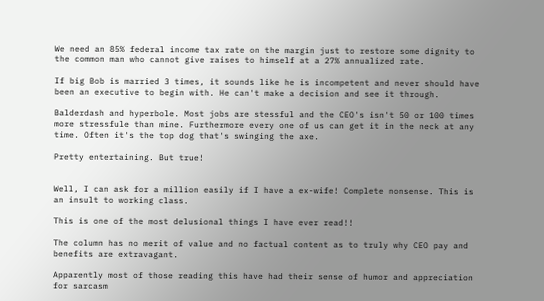We need an 85% federal income tax rate on the margin just to restore some dignity to the common man who cannot give raises to himself at a 27% annualized rate.

If big Bob is married 3 times, it sounds like he is incompetent and never should have been an executive to begin with. He can't make a decision and see it through.

Balderdash and hyperbole. Most jobs are stessful and the CEO's isn't 50 or 100 times more stressfule than mine. Furthermore every one of us can get it in the neck at any time. Often it's the top dog that's swinging the axe.

Pretty entertaining. But true!


Well, I can ask for a million easily if I have a ex-wife! Complete nonsense. This is an insult to working class.

This is one of the most delusional things I have ever read!!

The column has no merit of value and no factual content as to truly why CEO pay and benefits are extravagant.

Apparently most of those reading this have had their sense of humor and appreciation for sarcasm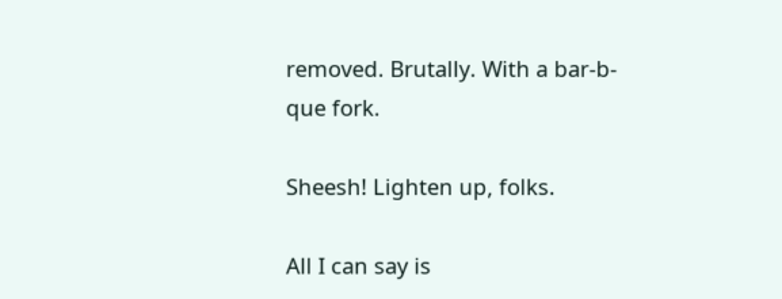removed. Brutally. With a bar-b-que fork.

Sheesh! Lighten up, folks.

All I can say is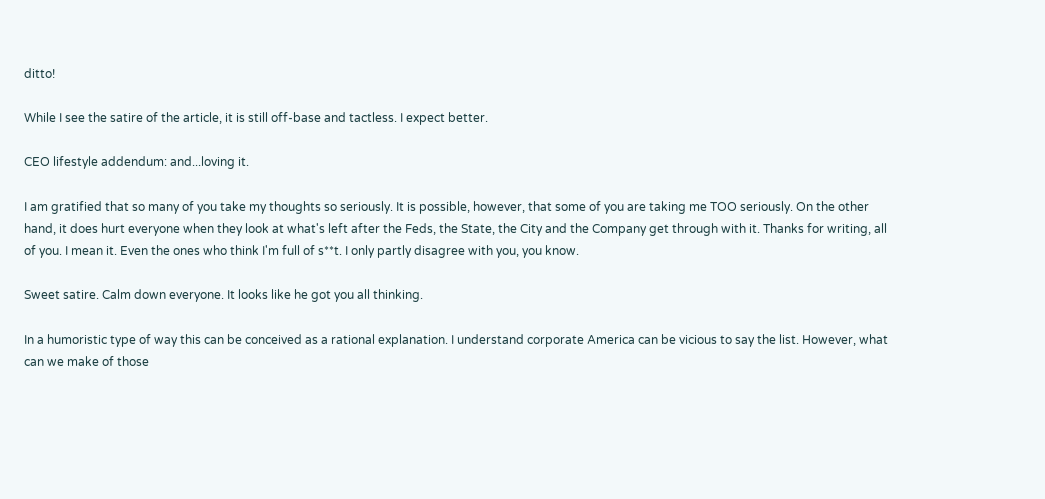ditto!

While I see the satire of the article, it is still off-base and tactless. I expect better.

CEO lifestyle addendum: and...loving it.

I am gratified that so many of you take my thoughts so seriously. It is possible, however, that some of you are taking me TOO seriously. On the other hand, it does hurt everyone when they look at what's left after the Feds, the State, the City and the Company get through with it. Thanks for writing, all of you. I mean it. Even the ones who think I'm full of s**t. I only partly disagree with you, you know.

Sweet satire. Calm down everyone. It looks like he got you all thinking.

In a humoristic type of way this can be conceived as a rational explanation. I understand corporate America can be vicious to say the list. However, what can we make of those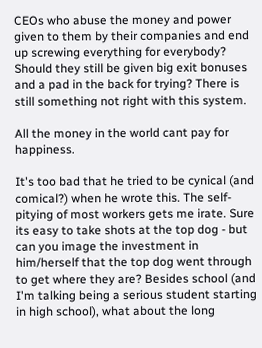CEOs who abuse the money and power given to them by their companies and end up screwing everything for everybody? Should they still be given big exit bonuses and a pad in the back for trying? There is still something not right with this system.

All the money in the world cant pay for happiness.

It's too bad that he tried to be cynical (and comical?) when he wrote this. The self-pitying of most workers gets me irate. Sure its easy to take shots at the top dog - but can you image the investment in him/herself that the top dog went through to get where they are? Besides school (and I'm talking being a serious student starting in high school), what about the long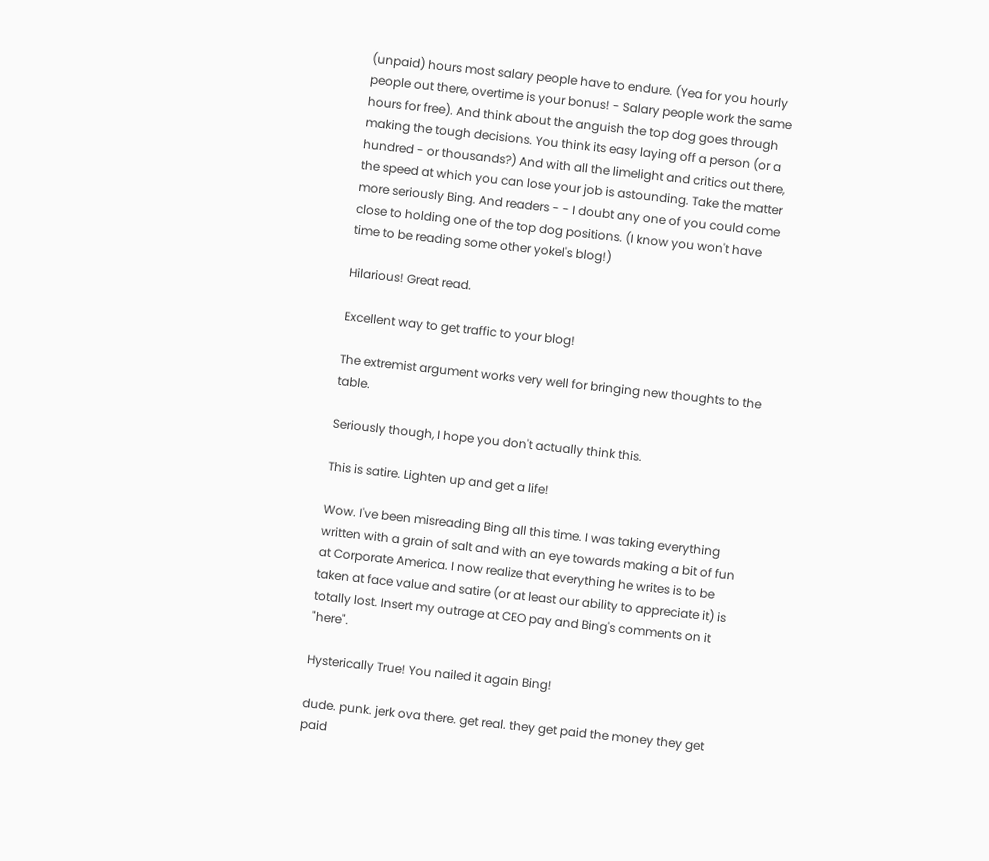(unpaid) hours most salary people have to endure. (Yea for you hourly people out there, overtime is your bonus! - Salary people work the same hours for free). And think about the anguish the top dog goes through making the tough decisions. You think its easy laying off a person (or a hundred - or thousands?) And with all the limelight and critics out there, the speed at which you can lose your job is astounding. Take the matter more seriously Bing. And readers - - I doubt any one of you could come close to holding one of the top dog positions. (I know you won't have time to be reading some other yokel's blog!)

Hilarious! Great read.

Excellent way to get traffic to your blog!

The extremist argument works very well for bringing new thoughts to the table.

Seriously though, I hope you don't actually think this.

This is satire. Lighten up and get a life!

Wow. I've been misreading Bing all this time. I was taking everything written with a grain of salt and with an eye towards making a bit of fun at Corporate America. I now realize that everything he writes is to be taken at face value and satire (or at least our ability to appreciate it) is totally lost. Insert my outrage at CEO pay and Bing's comments on it "here".

Hysterically True! You nailed it again Bing!

dude. punk. jerk ova there. get real. they get paid the money they get paid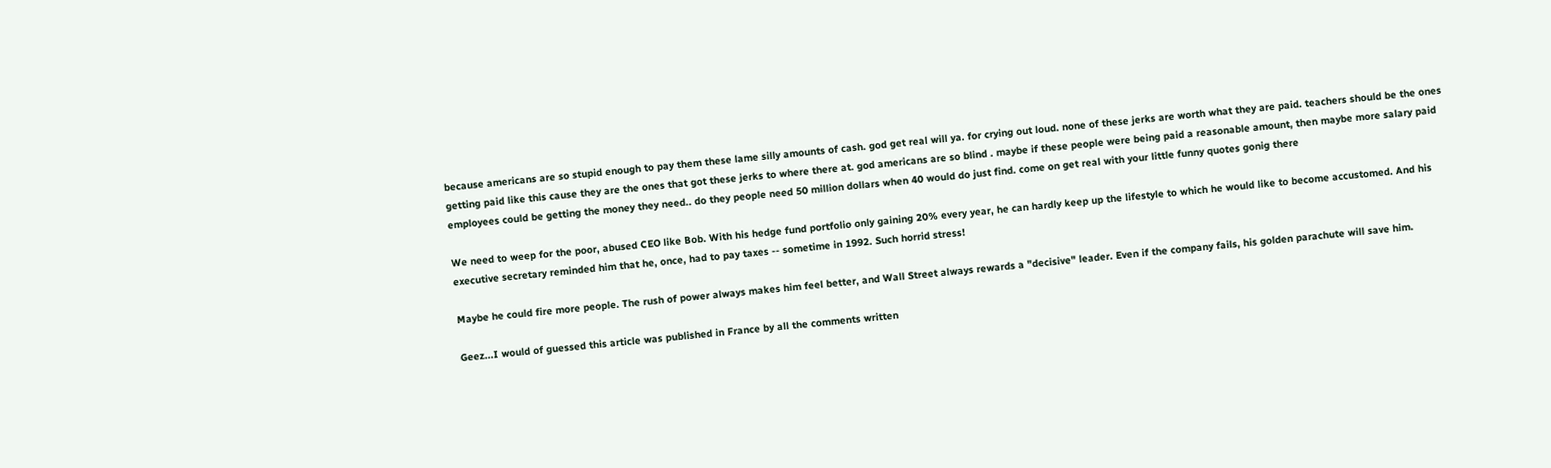because americans are so stupid enough to pay them these lame silly amounts of cash. god get real will ya. for crying out loud. none of these jerks are worth what they are paid. teachers should be the ones getting paid like this cause they are the ones that got these jerks to where there at. god americans are so blind . maybe if these people were being paid a reasonable amount, then maybe more salary paid employees could be getting the money they need.. do they people need 50 million dollars when 40 would do just find. come on get real with your little funny quotes gonig there

We need to weep for the poor, abused CEO like Bob. With his hedge fund portfolio only gaining 20% every year, he can hardly keep up the lifestyle to which he would like to become accustomed. And his executive secretary reminded him that he, once, had to pay taxes -- sometime in 1992. Such horrid stress!

Maybe he could fire more people. The rush of power always makes him feel better, and Wall Street always rewards a "decisive" leader. Even if the company fails, his golden parachute will save him.

Geez...I would of guessed this article was published in France by all the comments written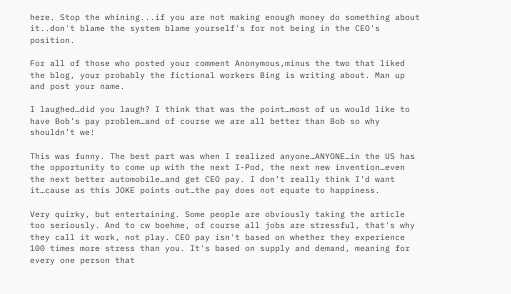here. Stop the whining...if you are not making enough money do something about it..don't blame the system blame yourself's for not being in the CEO's position.

For all of those who posted your comment Anonymous,minus the two that liked the blog, your probably the fictional workers Bing is writing about. Man up and post your name.

I laughed…did you laugh? I think that was the point…most of us would like to have Bob’s pay problem…and of course we are all better than Bob so why shouldn’t we!

This was funny. The best part was when I realized anyone…ANYONE…in the US has the opportunity to come up with the next I-Pod, the next new invention…even the next better automobile…and get CEO pay. I don’t really think I’d want it…cause as this JOKE points out…the pay does not equate to happiness.

Very quirky, but entertaining. Some people are obviously taking the article too seriously. And to cw boehme, of course all jobs are stressful, that's why they call it work, not play. CEO pay isn't based on whether they experience 100 times more stress than you. It's based on supply and demand, meaning for every one person that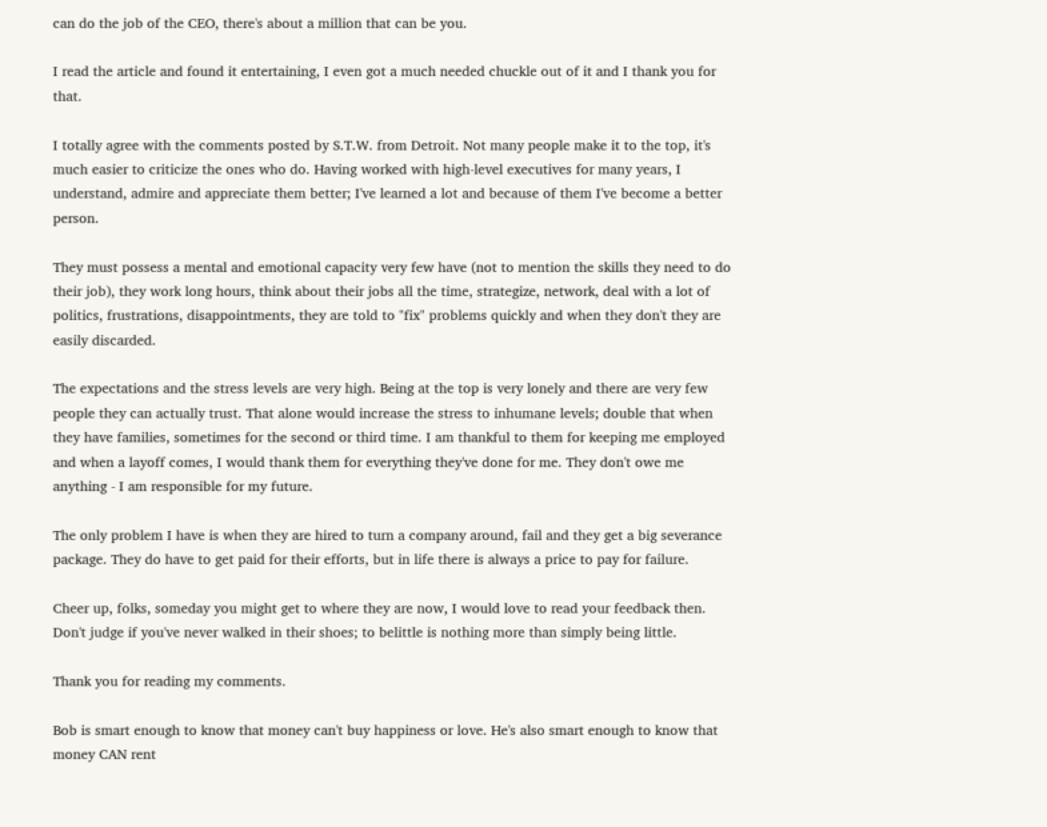can do the job of the CEO, there's about a million that can be you.

I read the article and found it entertaining, I even got a much needed chuckle out of it and I thank you for that.

I totally agree with the comments posted by S.T.W. from Detroit. Not many people make it to the top, it's much easier to criticize the ones who do. Having worked with high-level executives for many years, I understand, admire and appreciate them better; I've learned a lot and because of them I've become a better person.

They must possess a mental and emotional capacity very few have (not to mention the skills they need to do their job), they work long hours, think about their jobs all the time, strategize, network, deal with a lot of politics, frustrations, disappointments, they are told to "fix" problems quickly and when they don't they are easily discarded.

The expectations and the stress levels are very high. Being at the top is very lonely and there are very few people they can actually trust. That alone would increase the stress to inhumane levels; double that when they have families, sometimes for the second or third time. I am thankful to them for keeping me employed and when a layoff comes, I would thank them for everything they've done for me. They don't owe me anything - I am responsible for my future.

The only problem I have is when they are hired to turn a company around, fail and they get a big severance package. They do have to get paid for their efforts, but in life there is always a price to pay for failure.

Cheer up, folks, someday you might get to where they are now, I would love to read your feedback then. Don't judge if you've never walked in their shoes; to belittle is nothing more than simply being little.

Thank you for reading my comments.

Bob is smart enough to know that money can't buy happiness or love. He's also smart enough to know that money CAN rent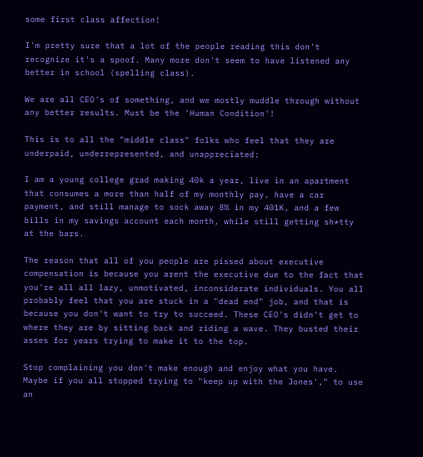some first class affection!

I'm pretty sure that a lot of the people reading this don't recognize it's a spoof. Many more don't seem to have listened any better in school (spelling class).

We are all CEO's of something, and we mostly muddle through without any better results. Must be the 'Human Condition'!

This is to all the "middle class" folks who feel that they are underpaid, underrepresented, and unappreciated:

I am a young college grad making 40k a year, live in an apartment that consumes a more than half of my monthly pay, have a car payment, and still manage to sock away 8% in my 401K, and a few bills in my savings account each month, while still getting sh*tty at the bars.

The reason that all of you people are pissed about executive compensation is because you arent the executive due to the fact that you're all all lazy, unmotivated, inconsiderate individuals. You all probably feel that you are stuck in a "dead end" job, and that is because you don't want to try to succeed. These CEO's didn't get to where they are by sitting back and riding a wave. They busted their asses for years trying to make it to the top.

Stop complaining you don't make enough and enjoy what you have. Maybe if you all stopped trying to "keep up with the Jones'," to use an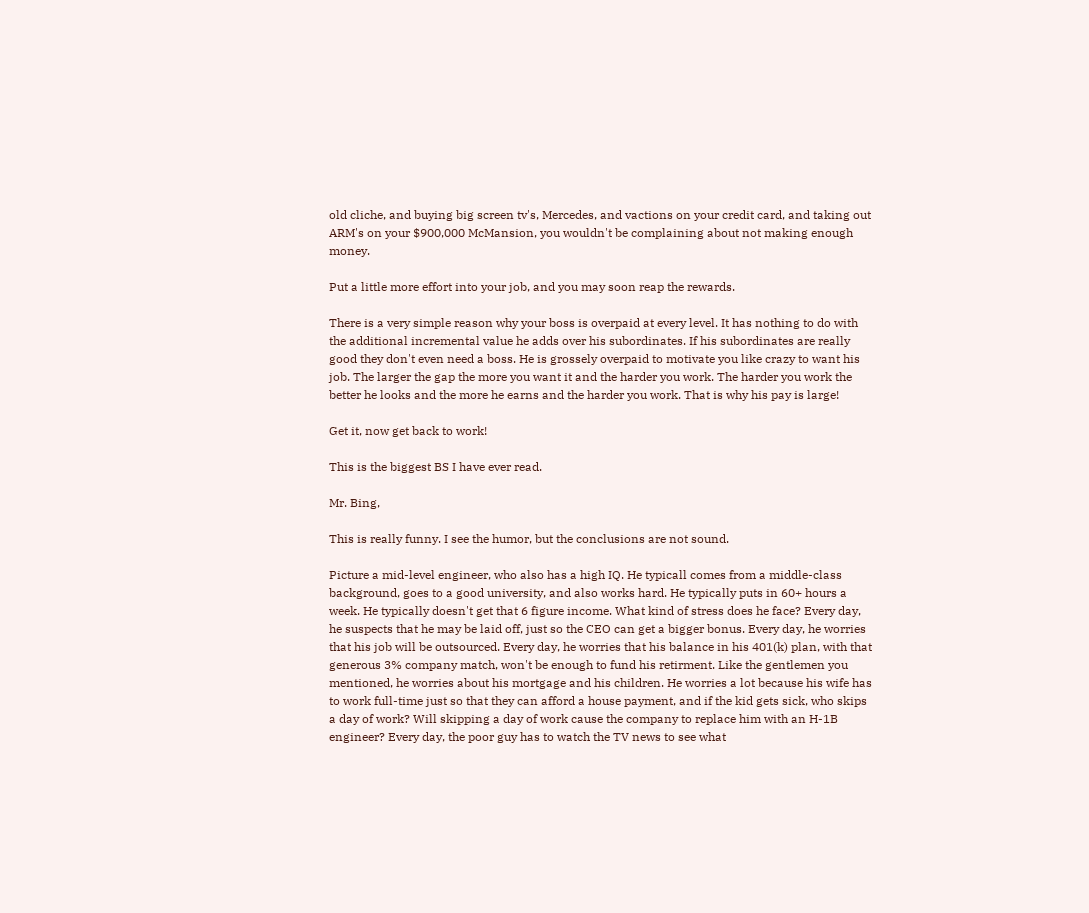old cliche, and buying big screen tv's, Mercedes, and vactions on your credit card, and taking out ARM's on your $900,000 McMansion, you wouldn't be complaining about not making enough money.

Put a little more effort into your job, and you may soon reap the rewards.

There is a very simple reason why your boss is overpaid at every level. It has nothing to do with the additional incremental value he adds over his subordinates. If his subordinates are really good they don't even need a boss. He is grossely overpaid to motivate you like crazy to want his job. The larger the gap the more you want it and the harder you work. The harder you work the better he looks and the more he earns and the harder you work. That is why his pay is large!

Get it, now get back to work!

This is the biggest BS I have ever read.

Mr. Bing,

This is really funny. I see the humor, but the conclusions are not sound.

Picture a mid-level engineer, who also has a high IQ. He typicall comes from a middle-class background, goes to a good university, and also works hard. He typically puts in 60+ hours a week. He typically doesn't get that 6 figure income. What kind of stress does he face? Every day, he suspects that he may be laid off, just so the CEO can get a bigger bonus. Every day, he worries that his job will be outsourced. Every day, he worries that his balance in his 401(k) plan, with that generous 3% company match, won't be enough to fund his retirment. Like the gentlemen you mentioned, he worries about his mortgage and his children. He worries a lot because his wife has to work full-time just so that they can afford a house payment, and if the kid gets sick, who skips a day of work? Will skipping a day of work cause the company to replace him with an H-1B engineer? Every day, the poor guy has to watch the TV news to see what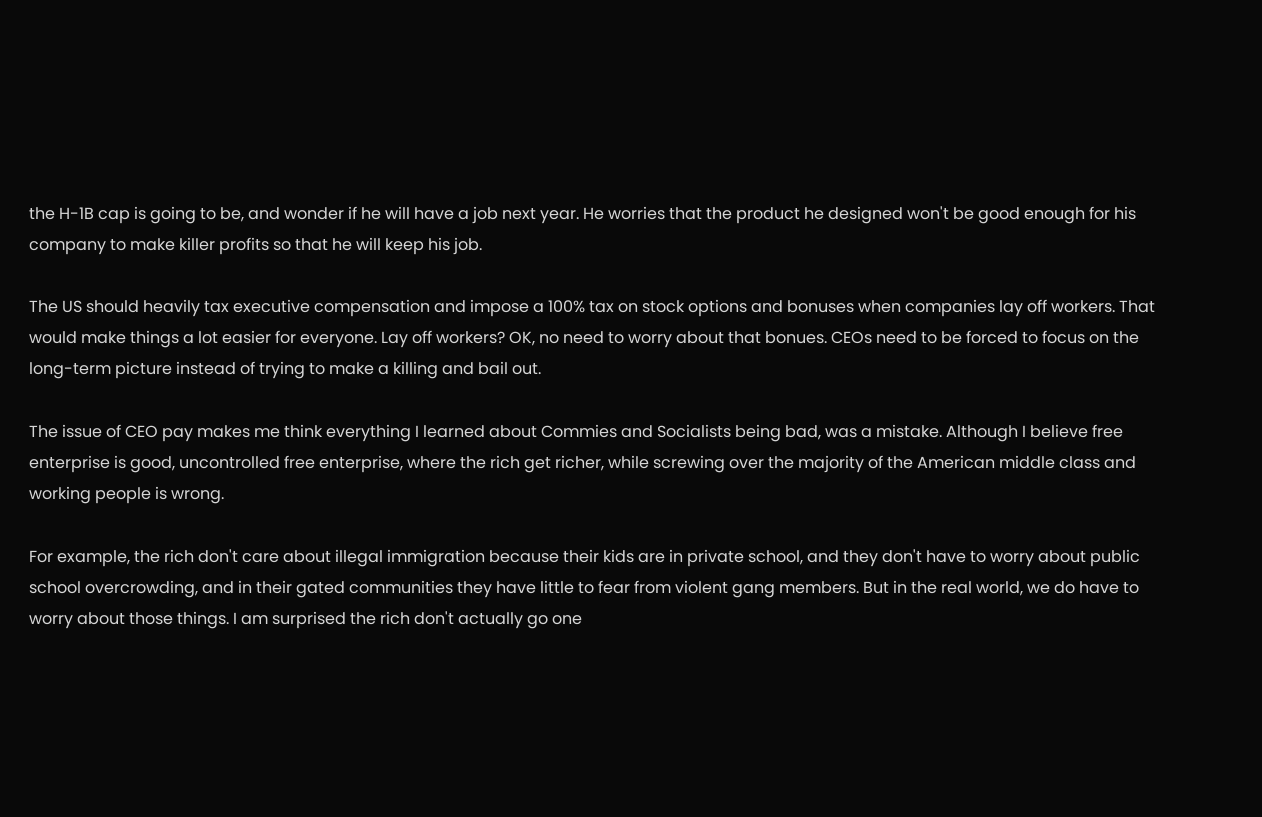the H-1B cap is going to be, and wonder if he will have a job next year. He worries that the product he designed won't be good enough for his company to make killer profits so that he will keep his job.

The US should heavily tax executive compensation and impose a 100% tax on stock options and bonuses when companies lay off workers. That would make things a lot easier for everyone. Lay off workers? OK, no need to worry about that bonues. CEOs need to be forced to focus on the long-term picture instead of trying to make a killing and bail out.

The issue of CEO pay makes me think everything I learned about Commies and Socialists being bad, was a mistake. Although I believe free enterprise is good, uncontrolled free enterprise, where the rich get richer, while screwing over the majority of the American middle class and working people is wrong.

For example, the rich don't care about illegal immigration because their kids are in private school, and they don't have to worry about public school overcrowding, and in their gated communities they have little to fear from violent gang members. But in the real world, we do have to worry about those things. I am surprised the rich don't actually go one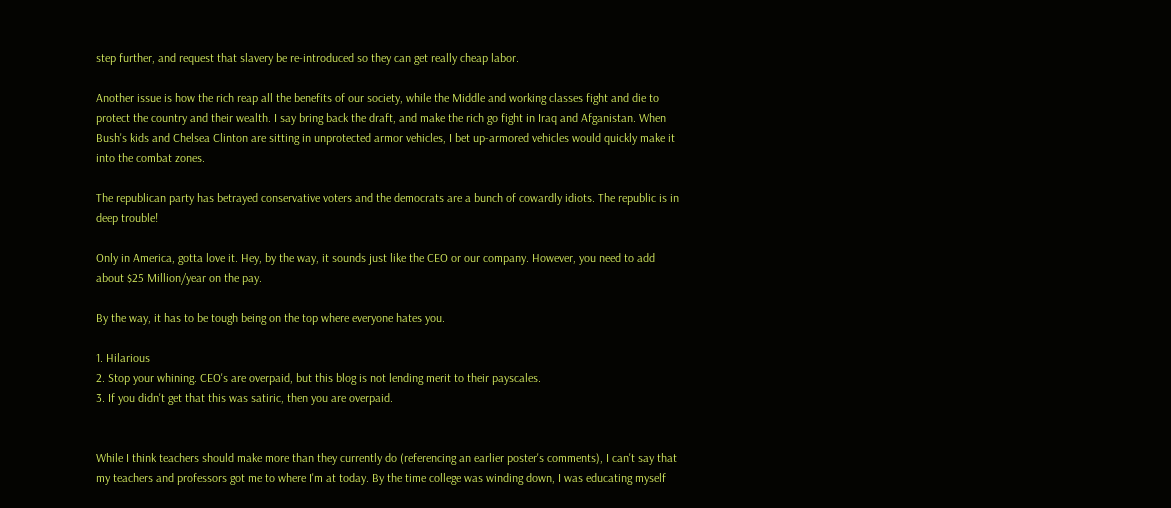step further, and request that slavery be re-introduced so they can get really cheap labor.

Another issue is how the rich reap all the benefits of our society, while the Middle and working classes fight and die to protect the country and their wealth. I say bring back the draft, and make the rich go fight in Iraq and Afganistan. When Bush's kids and Chelsea Clinton are sitting in unprotected armor vehicles, I bet up-armored vehicles would quickly make it into the combat zones.

The republican party has betrayed conservative voters and the democrats are a bunch of cowardly idiots. The republic is in deep trouble!

Only in America, gotta love it. Hey, by the way, it sounds just like the CEO or our company. However, you need to add about $25 Million/year on the pay.

By the way, it has to be tough being on the top where everyone hates you.

1. Hilarious
2. Stop your whining. CEO's are overpaid, but this blog is not lending merit to their payscales.
3. If you didn't get that this was satiric, then you are overpaid.


While I think teachers should make more than they currently do (referencing an earlier poster's comments), I can't say that my teachers and professors got me to where I'm at today. By the time college was winding down, I was educating myself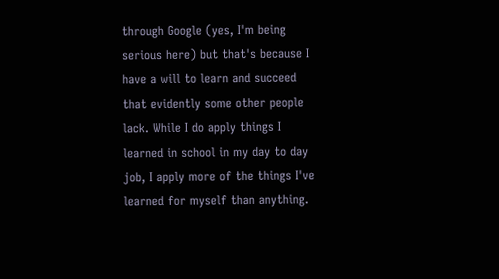through Google (yes, I'm being serious here) but that's because I have a will to learn and succeed that evidently some other people lack. While I do apply things I learned in school in my day to day job, I apply more of the things I've learned for myself than anything.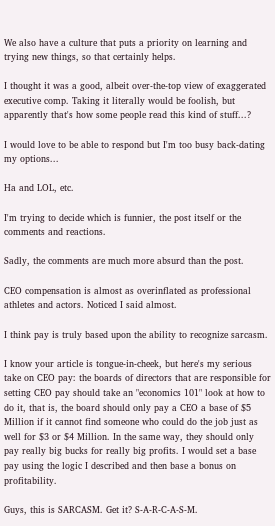We also have a culture that puts a priority on learning and trying new things, so that certainly helps.

I thought it was a good, albeit over-the-top view of exaggerated executive comp. Taking it literally would be foolish, but apparently that's how some people read this kind of stuff...?

I would love to be able to respond but I'm too busy back-dating my options...

Ha and LOL, etc.

I'm trying to decide which is funnier, the post itself or the comments and reactions.

Sadly, the comments are much more absurd than the post.

CEO compensation is almost as overinflated as professional athletes and actors. Noticed I said almost.

I think pay is truly based upon the ability to recognize sarcasm.

I know your article is tongue-in-cheek, but here's my serious take on CEO pay: the boards of directors that are responsible for setting CEO pay should take an "economics 101" look at how to do it, that is, the board should only pay a CEO a base of $5 Million if it cannot find someone who could do the job just as well for $3 or $4 Million. In the same way, they should only pay really big bucks for really big profits. I would set a base pay using the logic I described and then base a bonus on profitability.

Guys, this is SARCASM. Get it? S-A-R-C-A-S-M.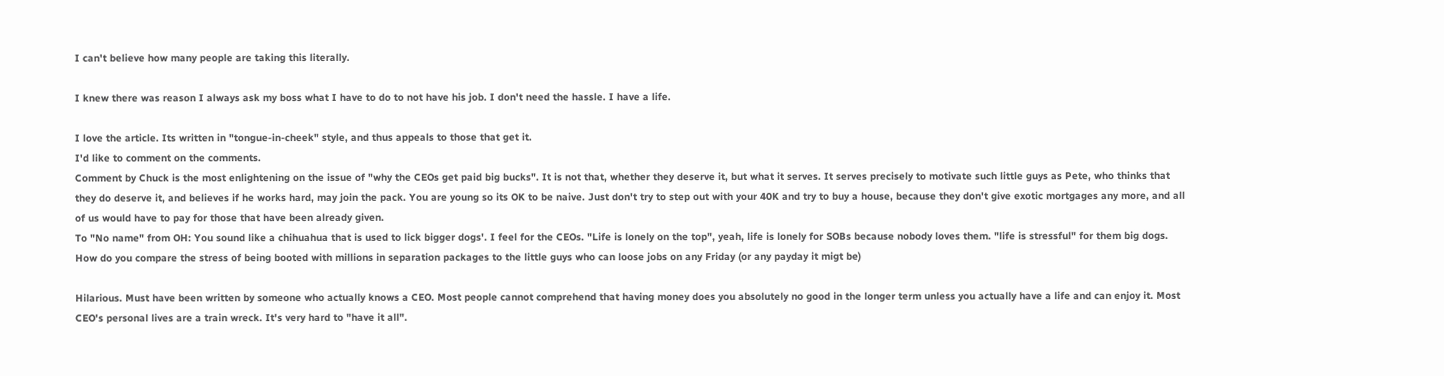I can't believe how many people are taking this literally.

I knew there was reason I always ask my boss what I have to do to not have his job. I don't need the hassle. I have a life.

I love the article. Its written in "tongue-in-cheek" style, and thus appeals to those that get it.
I'd like to comment on the comments.
Comment by Chuck is the most enlightening on the issue of "why the CEOs get paid big bucks". It is not that, whether they deserve it, but what it serves. It serves precisely to motivate such little guys as Pete, who thinks that they do deserve it, and believes if he works hard, may join the pack. You are young so its OK to be naive. Just don't try to step out with your 40K and try to buy a house, because they don't give exotic mortgages any more, and all of us would have to pay for those that have been already given.
To "No name" from OH: You sound like a chihuahua that is used to lick bigger dogs'. I feel for the CEOs. "Life is lonely on the top", yeah, life is lonely for SOBs because nobody loves them. "life is stressful" for them big dogs. How do you compare the stress of being booted with millions in separation packages to the little guys who can loose jobs on any Friday (or any payday it migt be)

Hilarious. Must have been written by someone who actually knows a CEO. Most people cannot comprehend that having money does you absolutely no good in the longer term unless you actually have a life and can enjoy it. Most CEO's personal lives are a train wreck. It's very hard to "have it all".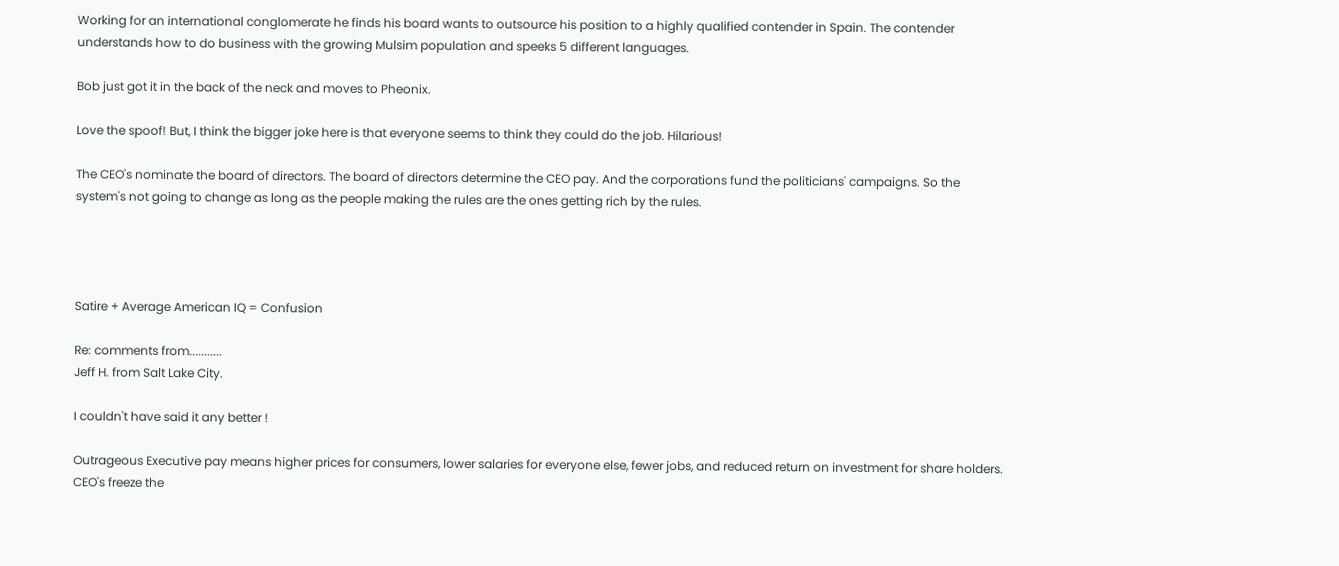Working for an international conglomerate he finds his board wants to outsource his position to a highly qualified contender in Spain. The contender understands how to do business with the growing Mulsim population and speeks 5 different languages.

Bob just got it in the back of the neck and moves to Pheonix.

Love the spoof! But, I think the bigger joke here is that everyone seems to think they could do the job. Hilarious!

The CEO's nominate the board of directors. The board of directors determine the CEO pay. And the corporations fund the politicians' campaigns. So the system's not going to change as long as the people making the rules are the ones getting rich by the rules.




Satire + Average American IQ = Confusion

Re: comments from...........
Jeff H. from Salt Lake City.

I couldn't have said it any better !

Outrageous Executive pay means higher prices for consumers, lower salaries for everyone else, fewer jobs, and reduced return on investment for share holders. CEO's freeze the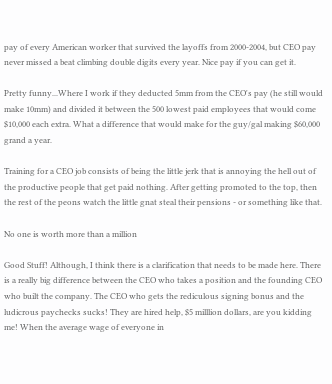pay of every American worker that survived the layoffs from 2000-2004, but CEO pay never missed a beat climbing double digits every year. Nice pay if you can get it.

Pretty funny...Where I work if they deducted 5mm from the CEO's pay (he still would make 10mm) and divided it between the 500 lowest paid employees that would come $10,000 each extra. What a difference that would make for the guy/gal making $60,000 grand a year.

Training for a CEO job consists of being the little jerk that is annoying the hell out of the productive people that get paid nothing. After getting promoted to the top, then the rest of the peons watch the little gnat steal their pensions - or something like that.

No one is worth more than a million

Good Stuff! Although, I think there is a clarification that needs to be made here. There is a really big difference between the CEO who takes a position and the founding CEO who built the company. The CEO who gets the rediculous signing bonus and the ludicrous paychecks sucks! They are hired help, $5 milllion dollars, are you kidding me! When the average wage of everyone in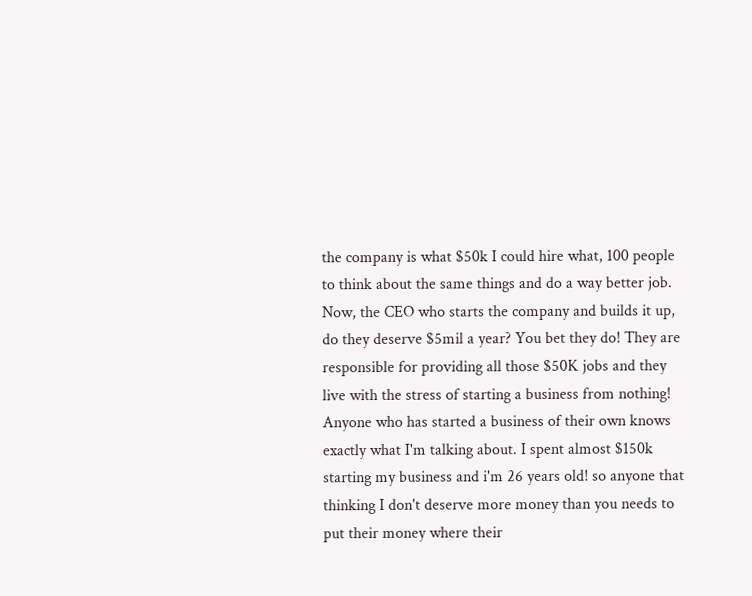the company is what $50k I could hire what, 100 people to think about the same things and do a way better job. Now, the CEO who starts the company and builds it up, do they deserve $5mil a year? You bet they do! They are responsible for providing all those $50K jobs and they live with the stress of starting a business from nothing! Anyone who has started a business of their own knows exactly what I'm talking about. I spent almost $150k starting my business and i'm 26 years old! so anyone that thinking I don't deserve more money than you needs to put their money where their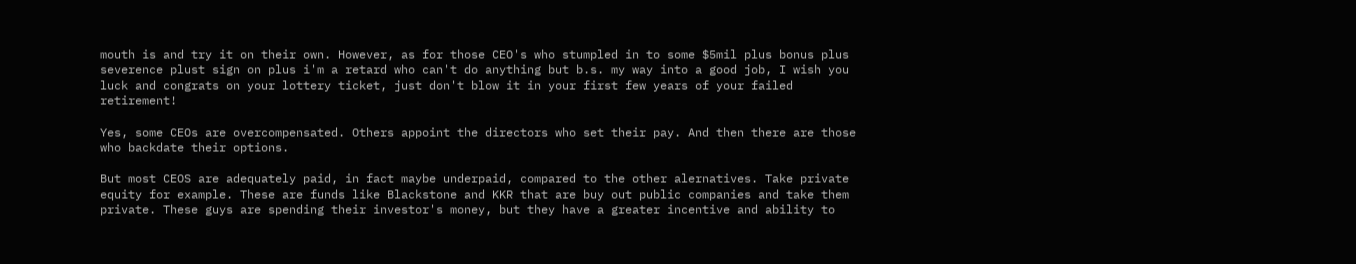mouth is and try it on their own. However, as for those CEO's who stumpled in to some $5mil plus bonus plus severence plust sign on plus i'm a retard who can't do anything but b.s. my way into a good job, I wish you luck and congrats on your lottery ticket, just don't blow it in your first few years of your failed retirement!

Yes, some CEOs are overcompensated. Others appoint the directors who set their pay. And then there are those who backdate their options.

But most CEOS are adequately paid, in fact maybe underpaid, compared to the other alernatives. Take private equity for example. These are funds like Blackstone and KKR that are buy out public companies and take them private. These guys are spending their investor's money, but they have a greater incentive and ability to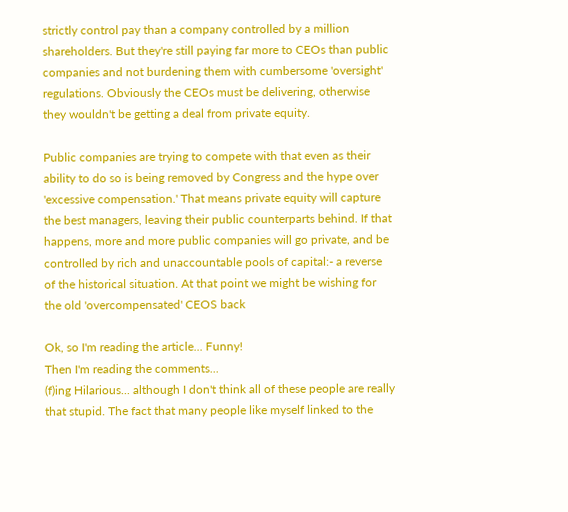strictly control pay than a company controlled by a million shareholders. But they're still paying far more to CEOs than public companies and not burdening them with cumbersome 'oversight' regulations. Obviously the CEOs must be delivering, otherwise they wouldn't be getting a deal from private equity.

Public companies are trying to compete with that even as their ability to do so is being removed by Congress and the hype over 'excessive compensation.' That means private equity will capture the best managers, leaving their public counterparts behind. If that happens, more and more public companies will go private, and be controlled by rich and unaccountable pools of capital:- a reverse of the historical situation. At that point we might be wishing for the old 'overcompensated' CEOS back

Ok, so I'm reading the article... Funny!
Then I'm reading the comments...
(f)ing Hilarious... although I don't think all of these people are really that stupid. The fact that many people like myself linked to the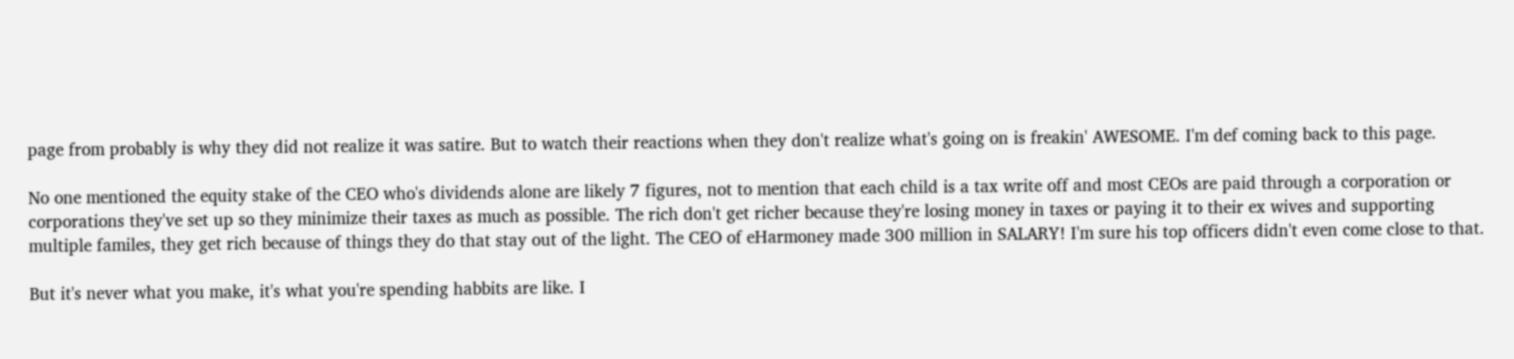page from probably is why they did not realize it was satire. But to watch their reactions when they don't realize what's going on is freakin' AWESOME. I'm def coming back to this page.

No one mentioned the equity stake of the CEO who's dividends alone are likely 7 figures, not to mention that each child is a tax write off and most CEOs are paid through a corporation or corporations they've set up so they minimize their taxes as much as possible. The rich don't get richer because they're losing money in taxes or paying it to their ex wives and supporting multiple familes, they get rich because of things they do that stay out of the light. The CEO of eHarmoney made 300 million in SALARY! I'm sure his top officers didn't even come close to that.

But it's never what you make, it's what you're spending habbits are like. I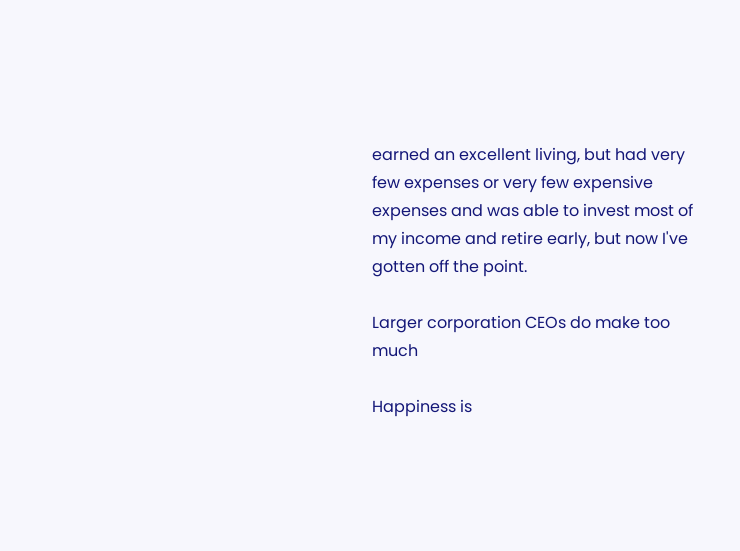earned an excellent living, but had very few expenses or very few expensive expenses and was able to invest most of my income and retire early, but now I've gotten off the point.

Larger corporation CEOs do make too much

Happiness is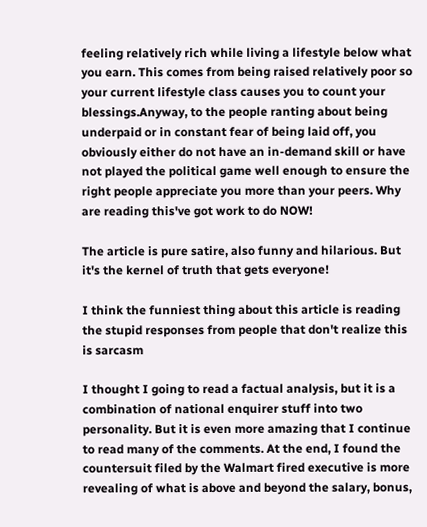feeling relatively rich while living a lifestyle below what you earn. This comes from being raised relatively poor so your current lifestyle class causes you to count your blessings.Anyway, to the people ranting about being underpaid or in constant fear of being laid off, you obviously either do not have an in-demand skill or have not played the political game well enough to ensure the right people appreciate you more than your peers. Why are reading this've got work to do NOW!

The article is pure satire, also funny and hilarious. But it's the kernel of truth that gets everyone!

I think the funniest thing about this article is reading the stupid responses from people that don't realize this is sarcasm

I thought I going to read a factual analysis, but it is a combination of national enquirer stuff into two personality. But it is even more amazing that I continue to read many of the comments. At the end, I found the countersuit filed by the Walmart fired executive is more revealing of what is above and beyond the salary, bonus,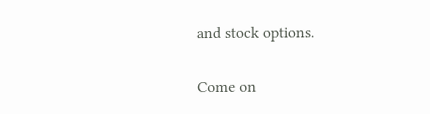and stock options.

Come on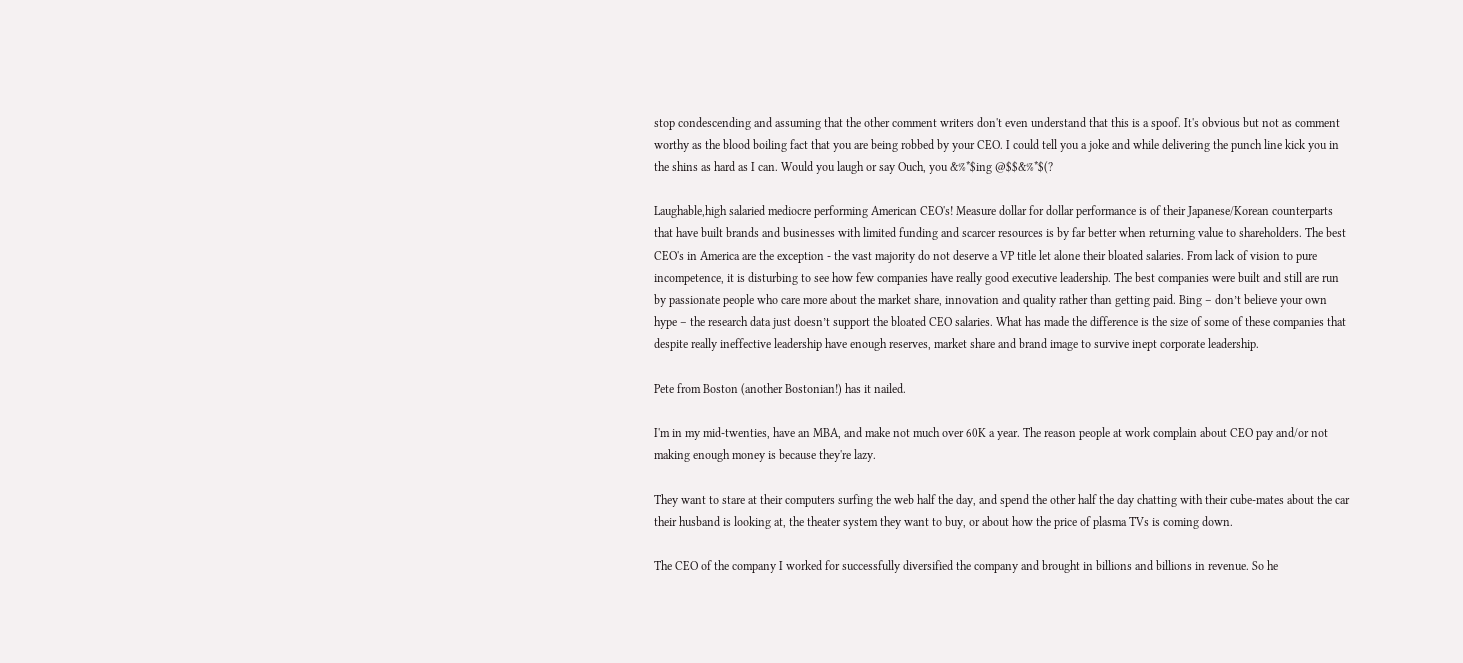stop condescending and assuming that the other comment writers don't even understand that this is a spoof. It's obvious but not as comment worthy as the blood boiling fact that you are being robbed by your CEO. I could tell you a joke and while delivering the punch line kick you in the shins as hard as I can. Would you laugh or say Ouch, you &%*$ing @$$&%*$(?

Laughable,high salaried mediocre performing American CEO's! Measure dollar for dollar performance is of their Japanese/Korean counterparts that have built brands and businesses with limited funding and scarcer resources is by far better when returning value to shareholders. The best CEO's in America are the exception - the vast majority do not deserve a VP title let alone their bloated salaries. From lack of vision to pure incompetence, it is disturbing to see how few companies have really good executive leadership. The best companies were built and still are run by passionate people who care more about the market share, innovation and quality rather than getting paid. Bing – don’t believe your own hype – the research data just doesn’t support the bloated CEO salaries. What has made the difference is the size of some of these companies that despite really ineffective leadership have enough reserves, market share and brand image to survive inept corporate leadership.

Pete from Boston (another Bostonian!) has it nailed.

I'm in my mid-twenties, have an MBA, and make not much over 60K a year. The reason people at work complain about CEO pay and/or not making enough money is because they're lazy.

They want to stare at their computers surfing the web half the day, and spend the other half the day chatting with their cube-mates about the car their husband is looking at, the theater system they want to buy, or about how the price of plasma TVs is coming down.

The CEO of the company I worked for successfully diversified the company and brought in billions and billions in revenue. So he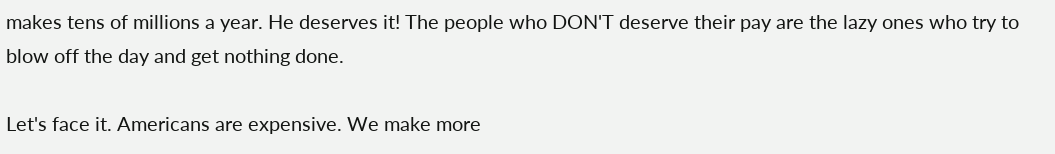makes tens of millions a year. He deserves it! The people who DON'T deserve their pay are the lazy ones who try to blow off the day and get nothing done.

Let's face it. Americans are expensive. We make more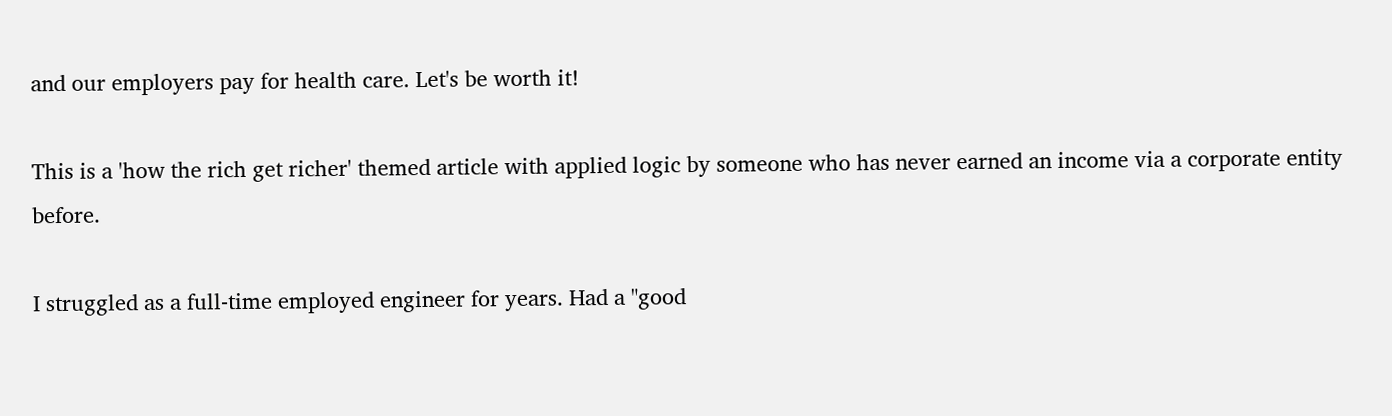and our employers pay for health care. Let's be worth it!

This is a 'how the rich get richer' themed article with applied logic by someone who has never earned an income via a corporate entity before.

I struggled as a full-time employed engineer for years. Had a "good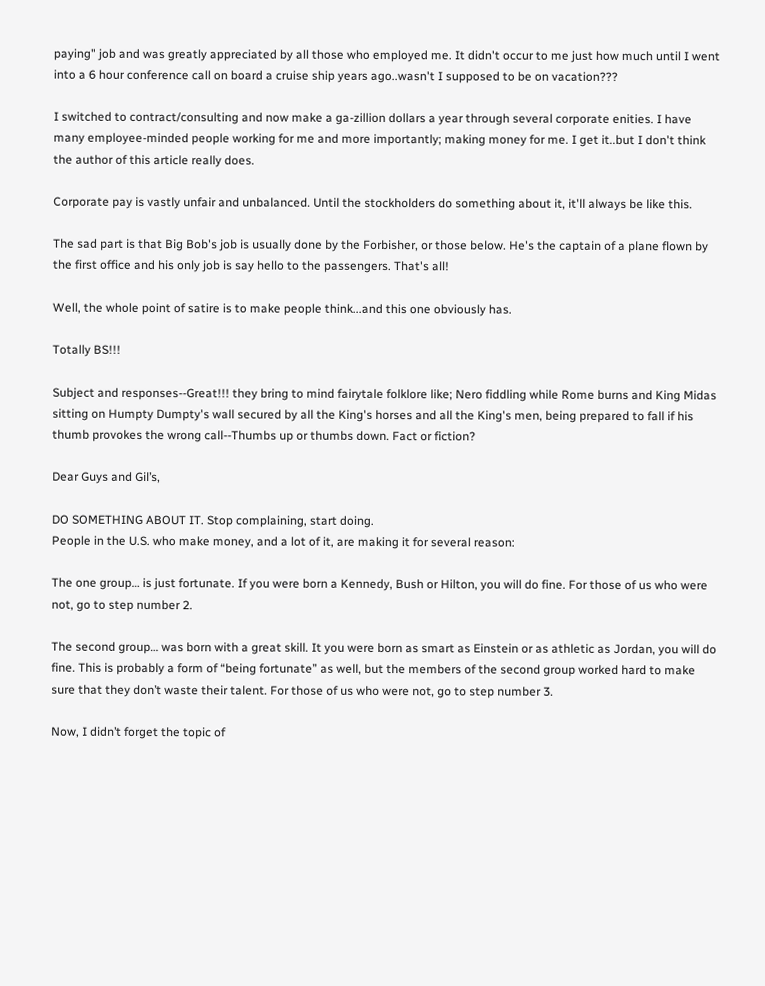paying" job and was greatly appreciated by all those who employed me. It didn't occur to me just how much until I went into a 6 hour conference call on board a cruise ship years ago..wasn't I supposed to be on vacation???

I switched to contract/consulting and now make a ga-zillion dollars a year through several corporate enities. I have many employee-minded people working for me and more importantly; making money for me. I get it..but I don't think the author of this article really does.

Corporate pay is vastly unfair and unbalanced. Until the stockholders do something about it, it'll always be like this.

The sad part is that Big Bob's job is usually done by the Forbisher, or those below. He's the captain of a plane flown by the first office and his only job is say hello to the passengers. That's all!

Well, the whole point of satire is to make people think...and this one obviously has.

Totally BS!!!

Subject and responses--Great!!! they bring to mind fairytale folklore like; Nero fiddling while Rome burns and King Midas sitting on Humpty Dumpty's wall secured by all the King's horses and all the King's men, being prepared to fall if his thumb provokes the wrong call--Thumbs up or thumbs down. Fact or fiction?

Dear Guys and Gil’s,

DO SOMETHING ABOUT IT. Stop complaining, start doing.
People in the U.S. who make money, and a lot of it, are making it for several reason:

The one group… is just fortunate. If you were born a Kennedy, Bush or Hilton, you will do fine. For those of us who were not, go to step number 2.

The second group… was born with a great skill. It you were born as smart as Einstein or as athletic as Jordan, you will do fine. This is probably a form of “being fortunate” as well, but the members of the second group worked hard to make sure that they don’t waste their talent. For those of us who were not, go to step number 3.

Now, I didn’t forget the topic of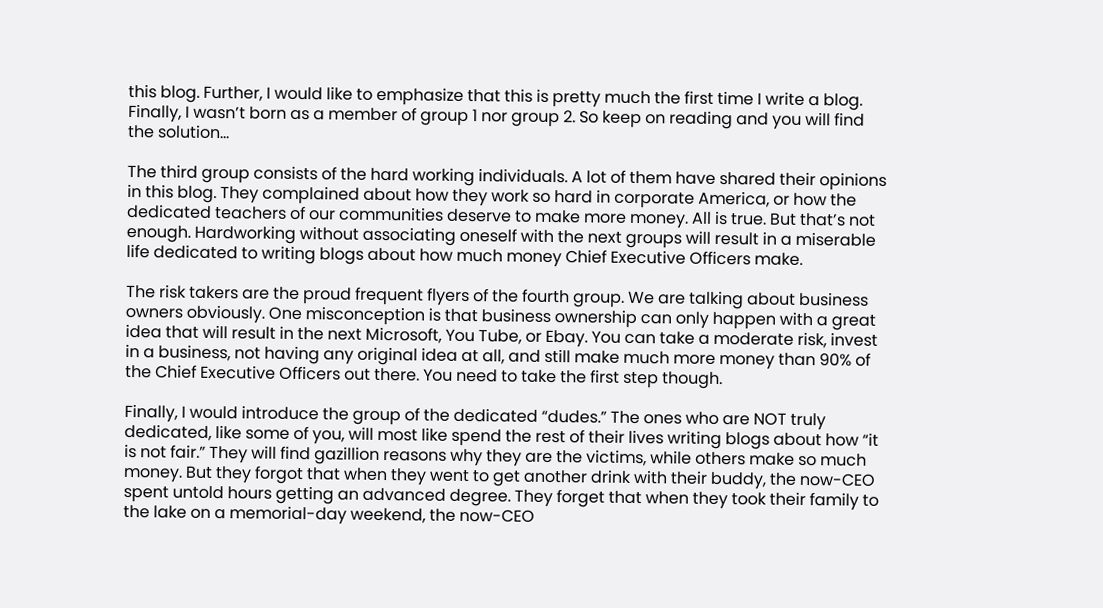this blog. Further, I would like to emphasize that this is pretty much the first time I write a blog. Finally, I wasn’t born as a member of group 1 nor group 2. So keep on reading and you will find the solution…

The third group consists of the hard working individuals. A lot of them have shared their opinions in this blog. They complained about how they work so hard in corporate America, or how the dedicated teachers of our communities deserve to make more money. All is true. But that’s not enough. Hardworking without associating oneself with the next groups will result in a miserable life dedicated to writing blogs about how much money Chief Executive Officers make.

The risk takers are the proud frequent flyers of the fourth group. We are talking about business owners obviously. One misconception is that business ownership can only happen with a great idea that will result in the next Microsoft, You Tube, or Ebay. You can take a moderate risk, invest in a business, not having any original idea at all, and still make much more money than 90% of the Chief Executive Officers out there. You need to take the first step though.

Finally, I would introduce the group of the dedicated “dudes.” The ones who are NOT truly dedicated, like some of you, will most like spend the rest of their lives writing blogs about how “it is not fair.” They will find gazillion reasons why they are the victims, while others make so much money. But they forgot that when they went to get another drink with their buddy, the now-CEO spent untold hours getting an advanced degree. They forget that when they took their family to the lake on a memorial-day weekend, the now-CEO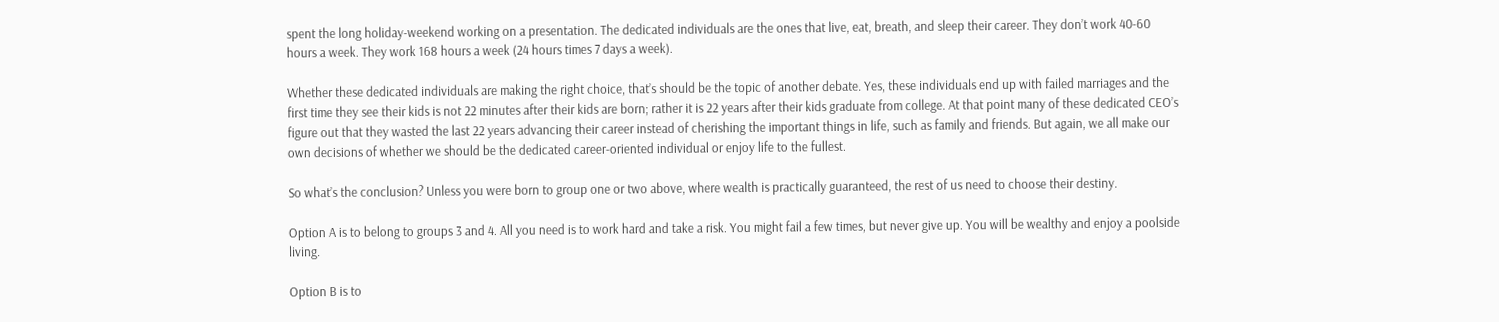spent the long holiday-weekend working on a presentation. The dedicated individuals are the ones that live, eat, breath, and sleep their career. They don’t work 40-60 hours a week. They work 168 hours a week (24 hours times 7 days a week).

Whether these dedicated individuals are making the right choice, that’s should be the topic of another debate. Yes, these individuals end up with failed marriages and the first time they see their kids is not 22 minutes after their kids are born; rather it is 22 years after their kids graduate from college. At that point many of these dedicated CEO’s figure out that they wasted the last 22 years advancing their career instead of cherishing the important things in life, such as family and friends. But again, we all make our own decisions of whether we should be the dedicated career-oriented individual or enjoy life to the fullest.

So what’s the conclusion? Unless you were born to group one or two above, where wealth is practically guaranteed, the rest of us need to choose their destiny.

Option A is to belong to groups 3 and 4. All you need is to work hard and take a risk. You might fail a few times, but never give up. You will be wealthy and enjoy a poolside living.

Option B is to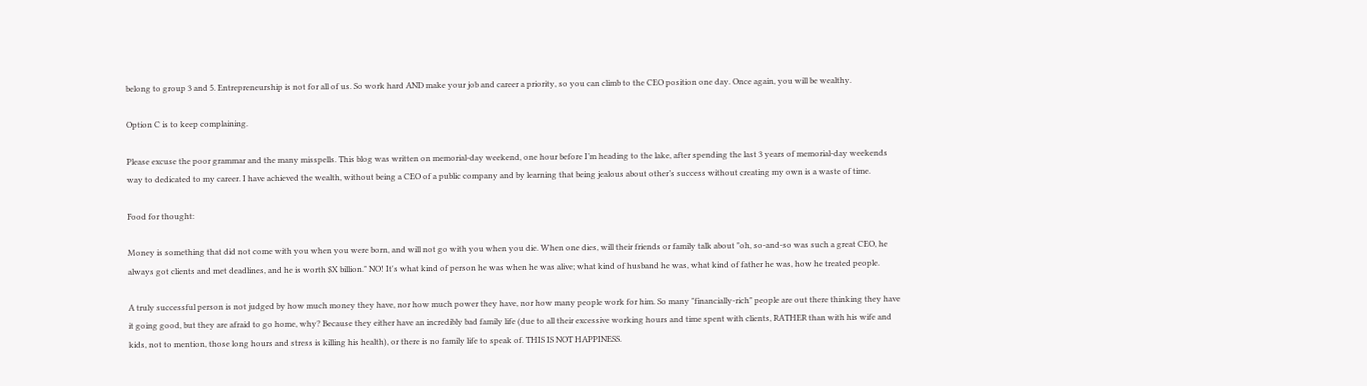belong to group 3 and 5. Entrepreneurship is not for all of us. So work hard AND make your job and career a priority, so you can climb to the CEO position one day. Once again, you will be wealthy.

Option C is to keep complaining.

Please excuse the poor grammar and the many misspells. This blog was written on memorial-day weekend, one hour before I’m heading to the lake, after spending the last 3 years of memorial-day weekends way to dedicated to my career. I have achieved the wealth, without being a CEO of a public company and by learning that being jealous about other’s success without creating my own is a waste of time.

Food for thought:

Money is something that did not come with you when you were born, and will not go with you when you die. When one dies, will their friends or family talk about "oh, so-and-so was such a great CEO, he always got clients and met deadlines, and he is worth $X billion." NO! It's what kind of person he was when he was alive; what kind of husband he was, what kind of father he was, how he treated people.

A truly successful person is not judged by how much money they have, nor how much power they have, nor how many people work for him. So many "financially-rich" people are out there thinking they have it going good, but they are afraid to go home, why? Because they either have an incredibly bad family life (due to all their excessive working hours and time spent with clients, RATHER than with his wife and kids, not to mention, those long hours and stress is killing his health), or there is no family life to speak of. THIS IS NOT HAPPINESS.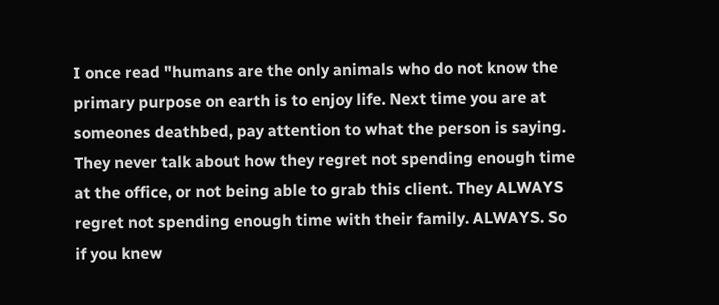I once read "humans are the only animals who do not know the primary purpose on earth is to enjoy life. Next time you are at someones deathbed, pay attention to what the person is saying. They never talk about how they regret not spending enough time at the office, or not being able to grab this client. They ALWAYS regret not spending enough time with their family. ALWAYS. So if you knew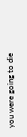you were going to die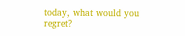today, what would you regret?